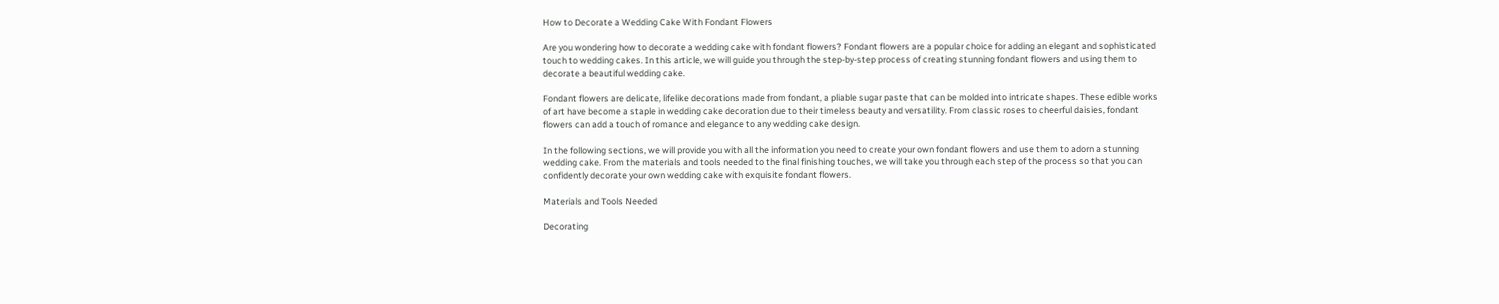How to Decorate a Wedding Cake With Fondant Flowers

Are you wondering how to decorate a wedding cake with fondant flowers? Fondant flowers are a popular choice for adding an elegant and sophisticated touch to wedding cakes. In this article, we will guide you through the step-by-step process of creating stunning fondant flowers and using them to decorate a beautiful wedding cake.

Fondant flowers are delicate, lifelike decorations made from fondant, a pliable sugar paste that can be molded into intricate shapes. These edible works of art have become a staple in wedding cake decoration due to their timeless beauty and versatility. From classic roses to cheerful daisies, fondant flowers can add a touch of romance and elegance to any wedding cake design.

In the following sections, we will provide you with all the information you need to create your own fondant flowers and use them to adorn a stunning wedding cake. From the materials and tools needed to the final finishing touches, we will take you through each step of the process so that you can confidently decorate your own wedding cake with exquisite fondant flowers.

Materials and Tools Needed

Decorating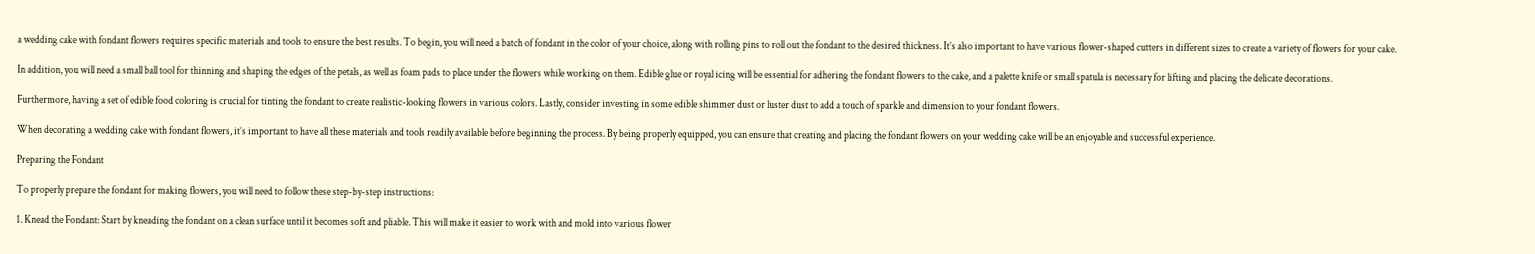a wedding cake with fondant flowers requires specific materials and tools to ensure the best results. To begin, you will need a batch of fondant in the color of your choice, along with rolling pins to roll out the fondant to the desired thickness. It’s also important to have various flower-shaped cutters in different sizes to create a variety of flowers for your cake.

In addition, you will need a small ball tool for thinning and shaping the edges of the petals, as well as foam pads to place under the flowers while working on them. Edible glue or royal icing will be essential for adhering the fondant flowers to the cake, and a palette knife or small spatula is necessary for lifting and placing the delicate decorations.

Furthermore, having a set of edible food coloring is crucial for tinting the fondant to create realistic-looking flowers in various colors. Lastly, consider investing in some edible shimmer dust or luster dust to add a touch of sparkle and dimension to your fondant flowers.

When decorating a wedding cake with fondant flowers, it’s important to have all these materials and tools readily available before beginning the process. By being properly equipped, you can ensure that creating and placing the fondant flowers on your wedding cake will be an enjoyable and successful experience.

Preparing the Fondant

To properly prepare the fondant for making flowers, you will need to follow these step-by-step instructions:

1. Knead the Fondant: Start by kneading the fondant on a clean surface until it becomes soft and pliable. This will make it easier to work with and mold into various flower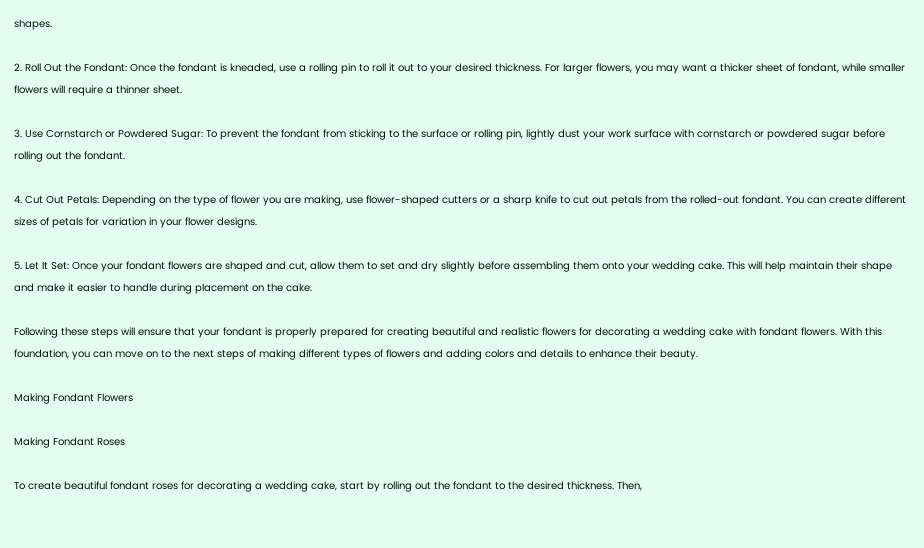shapes.

2. Roll Out the Fondant: Once the fondant is kneaded, use a rolling pin to roll it out to your desired thickness. For larger flowers, you may want a thicker sheet of fondant, while smaller flowers will require a thinner sheet.

3. Use Cornstarch or Powdered Sugar: To prevent the fondant from sticking to the surface or rolling pin, lightly dust your work surface with cornstarch or powdered sugar before rolling out the fondant.

4. Cut Out Petals: Depending on the type of flower you are making, use flower-shaped cutters or a sharp knife to cut out petals from the rolled-out fondant. You can create different sizes of petals for variation in your flower designs.

5. Let It Set: Once your fondant flowers are shaped and cut, allow them to set and dry slightly before assembling them onto your wedding cake. This will help maintain their shape and make it easier to handle during placement on the cake.

Following these steps will ensure that your fondant is properly prepared for creating beautiful and realistic flowers for decorating a wedding cake with fondant flowers. With this foundation, you can move on to the next steps of making different types of flowers and adding colors and details to enhance their beauty.

Making Fondant Flowers

Making Fondant Roses

To create beautiful fondant roses for decorating a wedding cake, start by rolling out the fondant to the desired thickness. Then,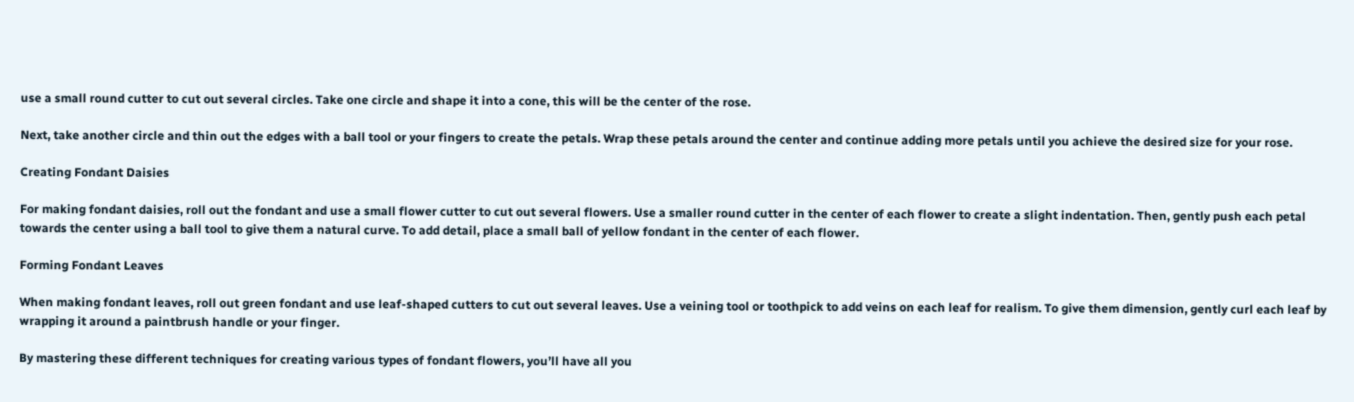use a small round cutter to cut out several circles. Take one circle and shape it into a cone, this will be the center of the rose.

Next, take another circle and thin out the edges with a ball tool or your fingers to create the petals. Wrap these petals around the center and continue adding more petals until you achieve the desired size for your rose.

Creating Fondant Daisies

For making fondant daisies, roll out the fondant and use a small flower cutter to cut out several flowers. Use a smaller round cutter in the center of each flower to create a slight indentation. Then, gently push each petal towards the center using a ball tool to give them a natural curve. To add detail, place a small ball of yellow fondant in the center of each flower.

Forming Fondant Leaves

When making fondant leaves, roll out green fondant and use leaf-shaped cutters to cut out several leaves. Use a veining tool or toothpick to add veins on each leaf for realism. To give them dimension, gently curl each leaf by wrapping it around a paintbrush handle or your finger.

By mastering these different techniques for creating various types of fondant flowers, you’ll have all you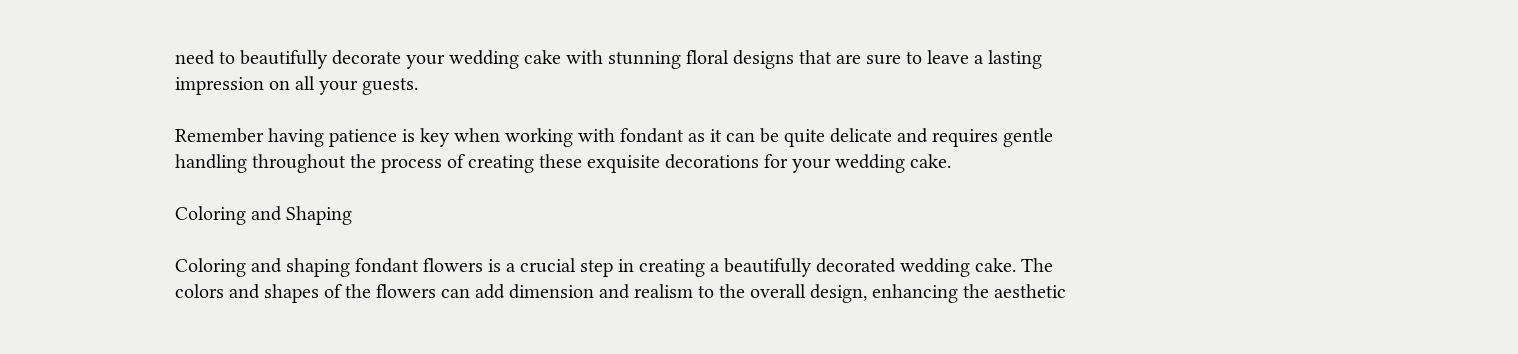need to beautifully decorate your wedding cake with stunning floral designs that are sure to leave a lasting impression on all your guests.

Remember having patience is key when working with fondant as it can be quite delicate and requires gentle handling throughout the process of creating these exquisite decorations for your wedding cake.

Coloring and Shaping

Coloring and shaping fondant flowers is a crucial step in creating a beautifully decorated wedding cake. The colors and shapes of the flowers can add dimension and realism to the overall design, enhancing the aesthetic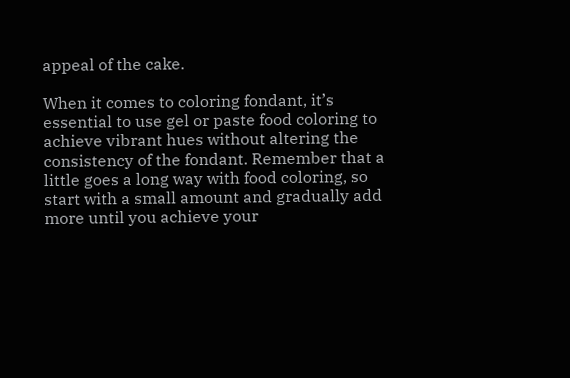appeal of the cake.

When it comes to coloring fondant, it’s essential to use gel or paste food coloring to achieve vibrant hues without altering the consistency of the fondant. Remember that a little goes a long way with food coloring, so start with a small amount and gradually add more until you achieve your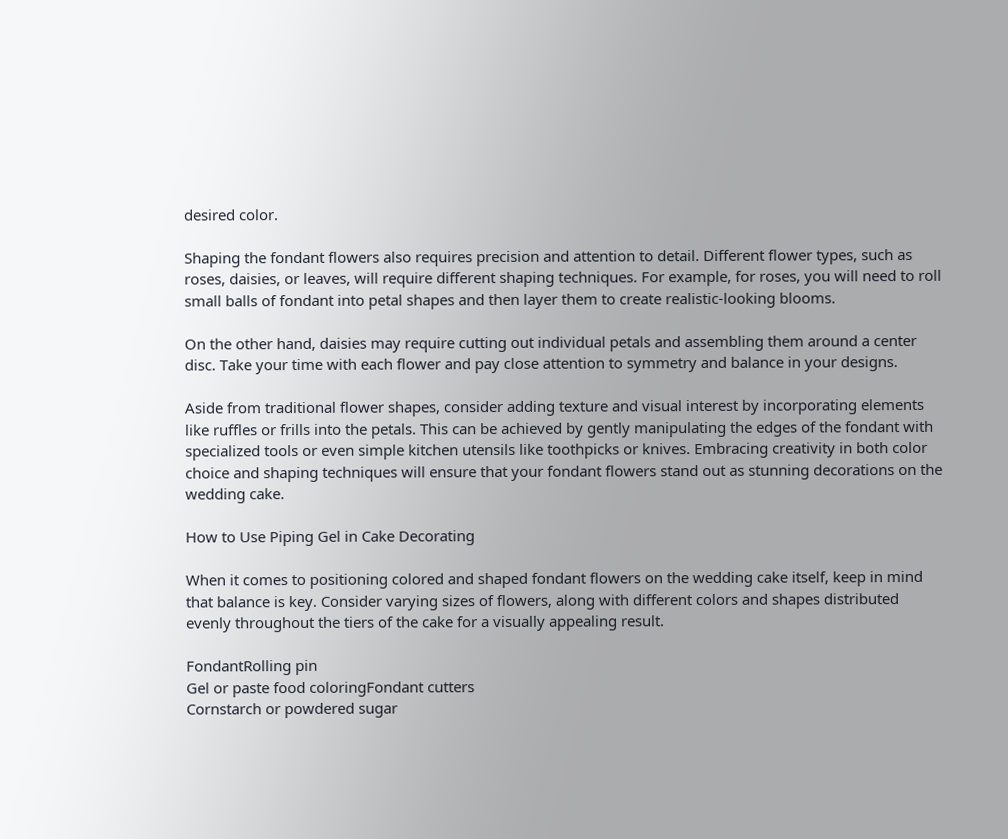desired color.

Shaping the fondant flowers also requires precision and attention to detail. Different flower types, such as roses, daisies, or leaves, will require different shaping techniques. For example, for roses, you will need to roll small balls of fondant into petal shapes and then layer them to create realistic-looking blooms.

On the other hand, daisies may require cutting out individual petals and assembling them around a center disc. Take your time with each flower and pay close attention to symmetry and balance in your designs.

Aside from traditional flower shapes, consider adding texture and visual interest by incorporating elements like ruffles or frills into the petals. This can be achieved by gently manipulating the edges of the fondant with specialized tools or even simple kitchen utensils like toothpicks or knives. Embracing creativity in both color choice and shaping techniques will ensure that your fondant flowers stand out as stunning decorations on the wedding cake.

How to Use Piping Gel in Cake Decorating

When it comes to positioning colored and shaped fondant flowers on the wedding cake itself, keep in mind that balance is key. Consider varying sizes of flowers, along with different colors and shapes distributed evenly throughout the tiers of the cake for a visually appealing result.

FondantRolling pin
Gel or paste food coloringFondant cutters
Cornstarch or powdered sugar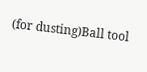(for dusting)Ball tool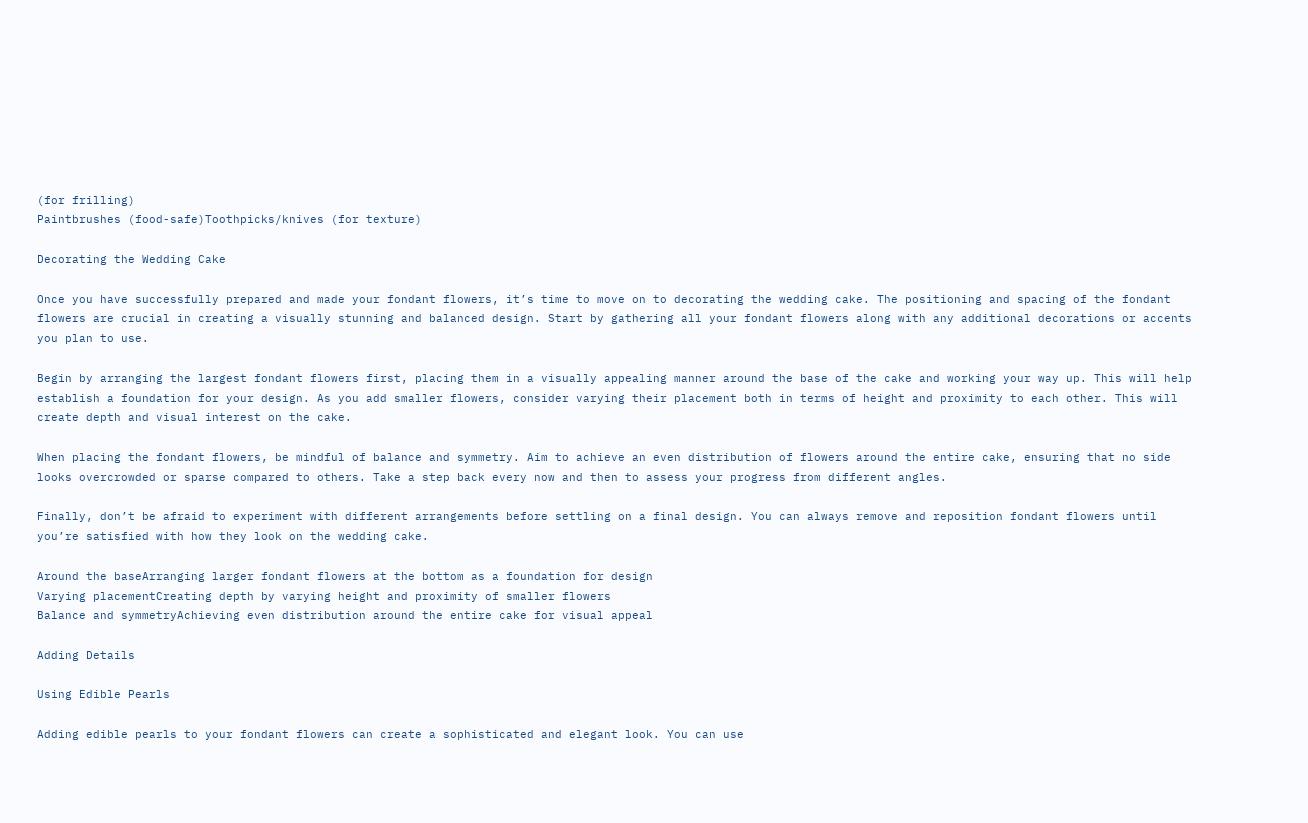(for frilling)
Paintbrushes (food-safe)Toothpicks/knives (for texture)

Decorating the Wedding Cake

Once you have successfully prepared and made your fondant flowers, it’s time to move on to decorating the wedding cake. The positioning and spacing of the fondant flowers are crucial in creating a visually stunning and balanced design. Start by gathering all your fondant flowers along with any additional decorations or accents you plan to use.

Begin by arranging the largest fondant flowers first, placing them in a visually appealing manner around the base of the cake and working your way up. This will help establish a foundation for your design. As you add smaller flowers, consider varying their placement both in terms of height and proximity to each other. This will create depth and visual interest on the cake.

When placing the fondant flowers, be mindful of balance and symmetry. Aim to achieve an even distribution of flowers around the entire cake, ensuring that no side looks overcrowded or sparse compared to others. Take a step back every now and then to assess your progress from different angles.

Finally, don’t be afraid to experiment with different arrangements before settling on a final design. You can always remove and reposition fondant flowers until you’re satisfied with how they look on the wedding cake.

Around the baseArranging larger fondant flowers at the bottom as a foundation for design
Varying placementCreating depth by varying height and proximity of smaller flowers
Balance and symmetryAchieving even distribution around the entire cake for visual appeal

Adding Details

Using Edible Pearls

Adding edible pearls to your fondant flowers can create a sophisticated and elegant look. You can use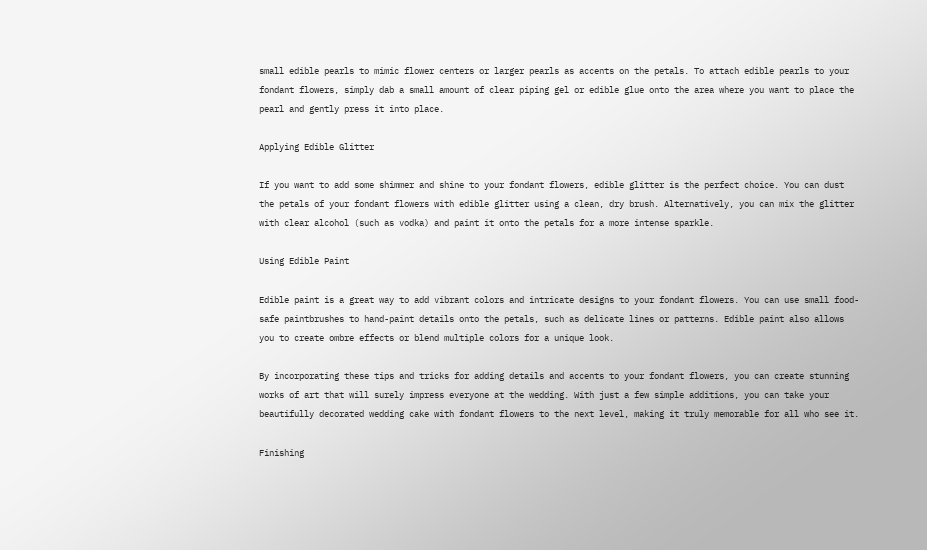small edible pearls to mimic flower centers or larger pearls as accents on the petals. To attach edible pearls to your fondant flowers, simply dab a small amount of clear piping gel or edible glue onto the area where you want to place the pearl and gently press it into place.

Applying Edible Glitter

If you want to add some shimmer and shine to your fondant flowers, edible glitter is the perfect choice. You can dust the petals of your fondant flowers with edible glitter using a clean, dry brush. Alternatively, you can mix the glitter with clear alcohol (such as vodka) and paint it onto the petals for a more intense sparkle.

Using Edible Paint

Edible paint is a great way to add vibrant colors and intricate designs to your fondant flowers. You can use small food-safe paintbrushes to hand-paint details onto the petals, such as delicate lines or patterns. Edible paint also allows you to create ombre effects or blend multiple colors for a unique look.

By incorporating these tips and tricks for adding details and accents to your fondant flowers, you can create stunning works of art that will surely impress everyone at the wedding. With just a few simple additions, you can take your beautifully decorated wedding cake with fondant flowers to the next level, making it truly memorable for all who see it.

Finishing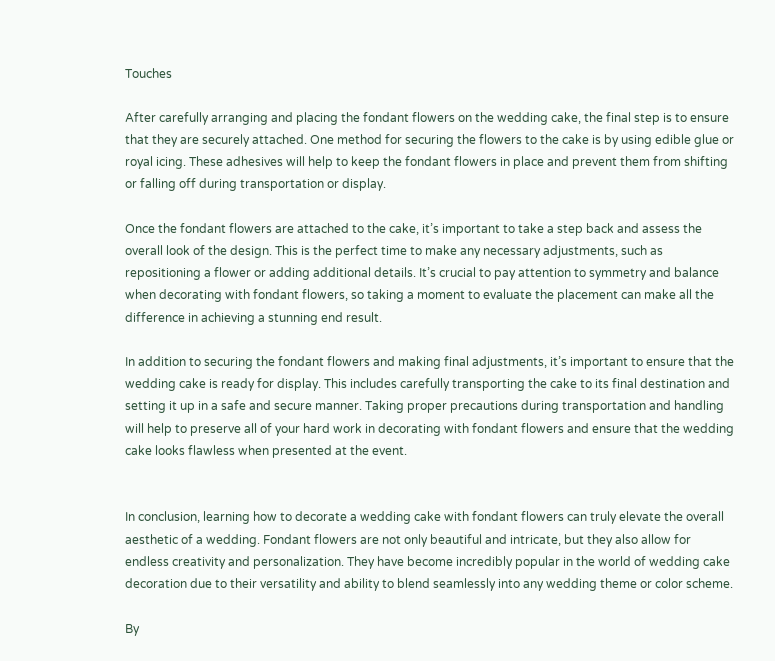Touches

After carefully arranging and placing the fondant flowers on the wedding cake, the final step is to ensure that they are securely attached. One method for securing the flowers to the cake is by using edible glue or royal icing. These adhesives will help to keep the fondant flowers in place and prevent them from shifting or falling off during transportation or display.

Once the fondant flowers are attached to the cake, it’s important to take a step back and assess the overall look of the design. This is the perfect time to make any necessary adjustments, such as repositioning a flower or adding additional details. It’s crucial to pay attention to symmetry and balance when decorating with fondant flowers, so taking a moment to evaluate the placement can make all the difference in achieving a stunning end result.

In addition to securing the fondant flowers and making final adjustments, it’s important to ensure that the wedding cake is ready for display. This includes carefully transporting the cake to its final destination and setting it up in a safe and secure manner. Taking proper precautions during transportation and handling will help to preserve all of your hard work in decorating with fondant flowers and ensure that the wedding cake looks flawless when presented at the event.


In conclusion, learning how to decorate a wedding cake with fondant flowers can truly elevate the overall aesthetic of a wedding. Fondant flowers are not only beautiful and intricate, but they also allow for endless creativity and personalization. They have become incredibly popular in the world of wedding cake decoration due to their versatility and ability to blend seamlessly into any wedding theme or color scheme.

By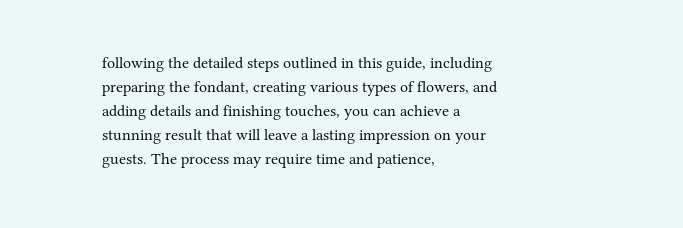following the detailed steps outlined in this guide, including preparing the fondant, creating various types of flowers, and adding details and finishing touches, you can achieve a stunning result that will leave a lasting impression on your guests. The process may require time and patience,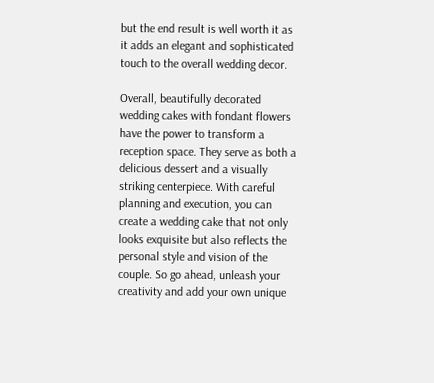but the end result is well worth it as it adds an elegant and sophisticated touch to the overall wedding decor.

Overall, beautifully decorated wedding cakes with fondant flowers have the power to transform a reception space. They serve as both a delicious dessert and a visually striking centerpiece. With careful planning and execution, you can create a wedding cake that not only looks exquisite but also reflects the personal style and vision of the couple. So go ahead, unleash your creativity and add your own unique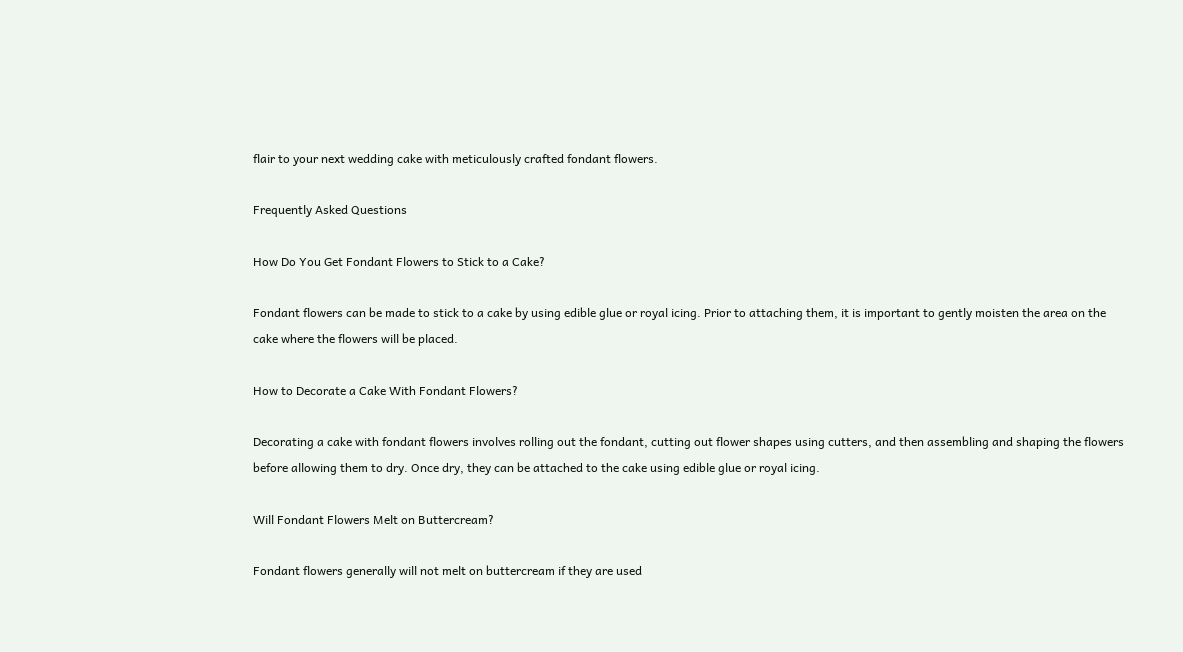flair to your next wedding cake with meticulously crafted fondant flowers.

Frequently Asked Questions

How Do You Get Fondant Flowers to Stick to a Cake?

Fondant flowers can be made to stick to a cake by using edible glue or royal icing. Prior to attaching them, it is important to gently moisten the area on the cake where the flowers will be placed.

How to Decorate a Cake With Fondant Flowers?

Decorating a cake with fondant flowers involves rolling out the fondant, cutting out flower shapes using cutters, and then assembling and shaping the flowers before allowing them to dry. Once dry, they can be attached to the cake using edible glue or royal icing.

Will Fondant Flowers Melt on Buttercream?

Fondant flowers generally will not melt on buttercream if they are used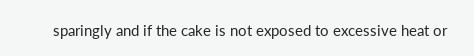sparingly and if the cake is not exposed to excessive heat or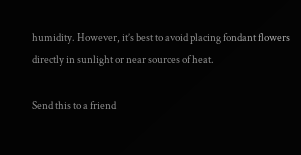humidity. However, it’s best to avoid placing fondant flowers directly in sunlight or near sources of heat.

Send this to a friend